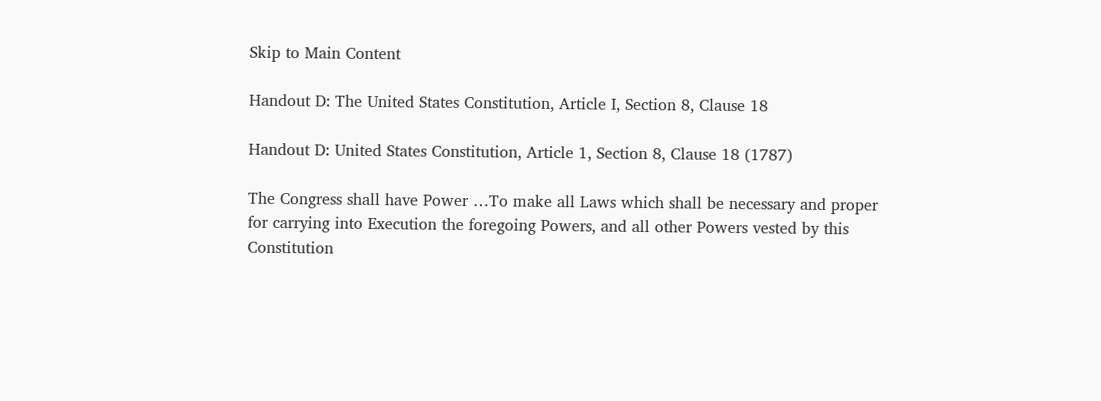Skip to Main Content

Handout D: The United States Constitution, Article I, Section 8, Clause 18

Handout D: United States Constitution, Article 1, Section 8, Clause 18 (1787)

The Congress shall have Power …To make all Laws which shall be necessary and proper for carrying into Execution the foregoing Powers, and all other Powers vested by this Constitution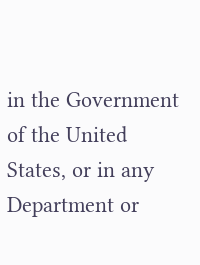in the Government of the United States, or in any Department or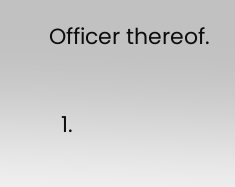Officer thereof.

  1.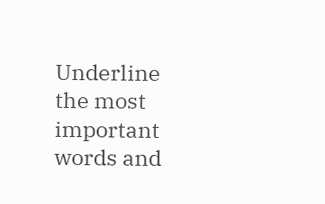Underline the most important words and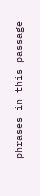phrases in this passage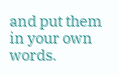and put them in your own words.